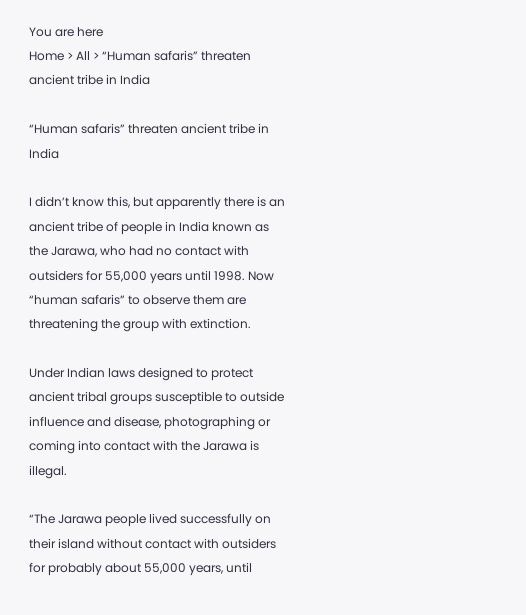You are here
Home > All > “Human safaris” threaten ancient tribe in India

“Human safaris” threaten ancient tribe in India

I didn’t know this, but apparently there is an ancient tribe of people in India known as the Jarawa, who had no contact with outsiders for 55,000 years until 1998. Now “human safaris” to observe them are threatening the group with extinction.

Under Indian laws designed to protect ancient tribal groups susceptible to outside influence and disease, photographing or coming into contact with the Jarawa is illegal.

“The Jarawa people lived successfully on their island without contact with outsiders for probably about 55,000 years, until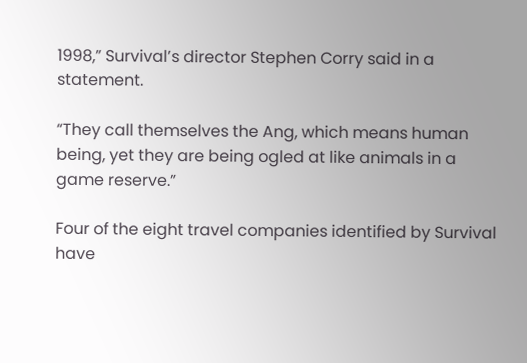1998,” Survival’s director Stephen Corry said in a statement.

“They call themselves the Ang, which means human being, yet they are being ogled at like animals in a game reserve.”

Four of the eight travel companies identified by Survival have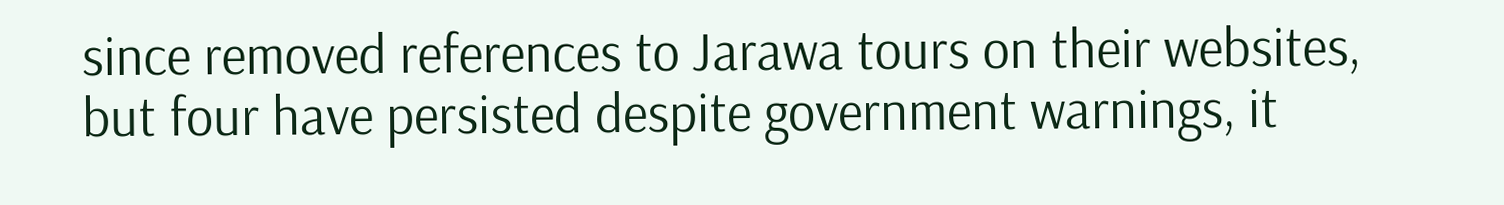since removed references to Jarawa tours on their websites, but four have persisted despite government warnings, it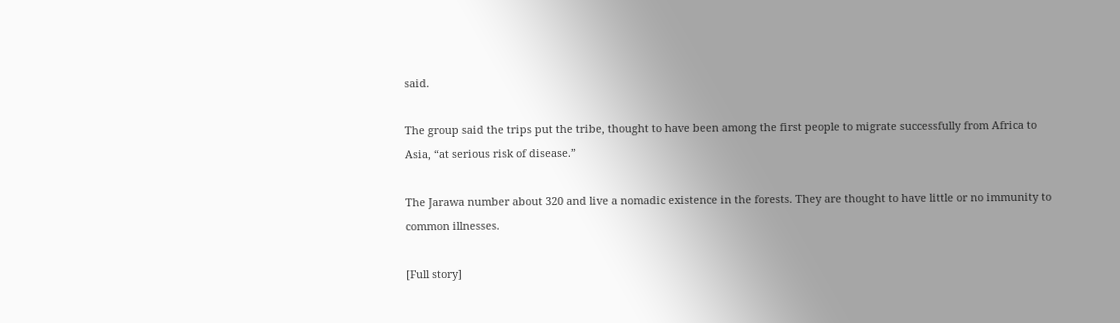said.

The group said the trips put the tribe, thought to have been among the first people to migrate successfully from Africa to Asia, “at serious risk of disease.”

The Jarawa number about 320 and live a nomadic existence in the forests. They are thought to have little or no immunity to common illnesses.

[Full story]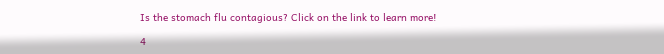Is the stomach flu contagious? Click on the link to learn more!

4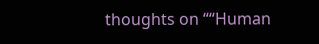thoughts on ““Human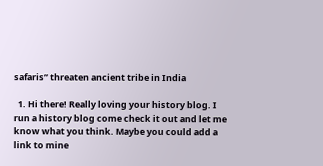safaris” threaten ancient tribe in India

  1. Hi there! Really loving your history blog. I run a history blog come check it out and let me know what you think. Maybe you could add a link to mine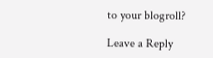to your blogroll?

Leave a Reply